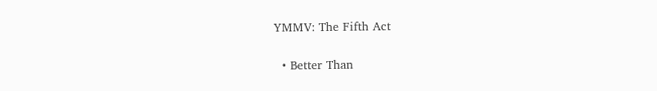YMMV: The Fifth Act

  • Better Than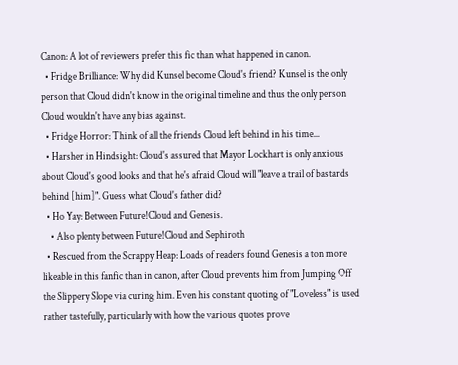Canon: A lot of reviewers prefer this fic than what happened in canon.
  • Fridge Brilliance: Why did Kunsel become Cloud's friend? Kunsel is the only person that Cloud didn't know in the original timeline and thus the only person Cloud wouldn't have any bias against.
  • Fridge Horror: Think of all the friends Cloud left behind in his time...
  • Harsher in Hindsight: Cloud's assured that Mayor Lockhart is only anxious about Cloud's good looks and that he's afraid Cloud will "leave a trail of bastards behind [him]". Guess what Cloud's father did?
  • Ho Yay: Between Future!Cloud and Genesis.
    • Also plenty between Future!Cloud and Sephiroth
  • Rescued from the Scrappy Heap: Loads of readers found Genesis a ton more likeable in this fanfic than in canon, after Cloud prevents him from Jumping Off the Slippery Slope via curing him. Even his constant quoting of "Loveless" is used rather tastefully, particularly with how the various quotes prove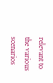relevant to the various scenarios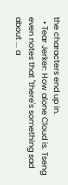the characters end up in.
  • Tear Jerker: How alone Cloud is. Tseng even notes that "there's something sad about ... a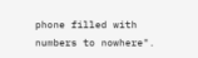phone filled with numbers to nowhere".